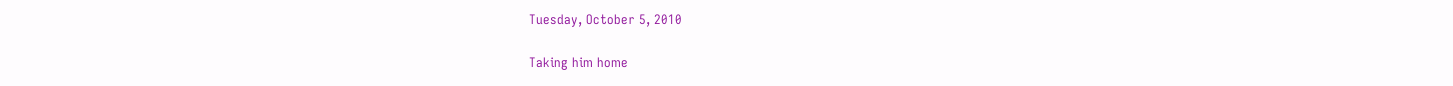Tuesday, October 5, 2010

Taking him home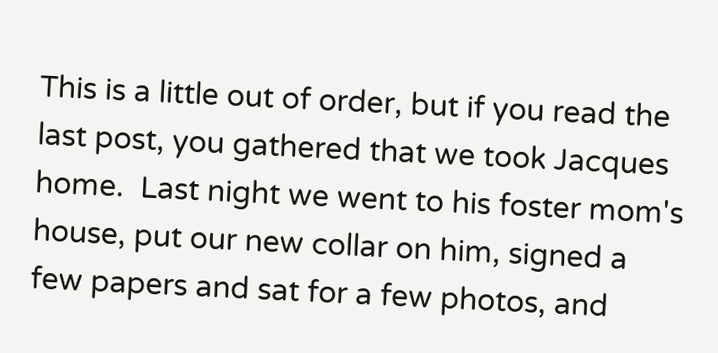This is a little out of order, but if you read the last post, you gathered that we took Jacques home.  Last night we went to his foster mom's house, put our new collar on him, signed a few papers and sat for a few photos, and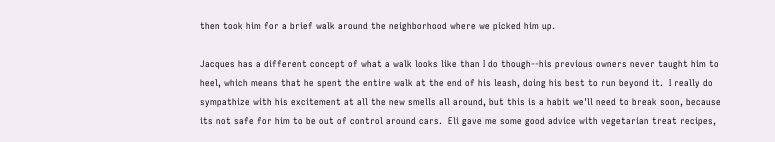then took him for a brief walk around the neighborhood where we picked him up.

Jacques has a different concept of what a walk looks like than I do though--his previous owners never taught him to heel, which means that he spent the entire walk at the end of his leash, doing his best to run beyond it.  I really do sympathize with his excitement at all the new smells all around, but this is a habit we'll need to break soon, because its not safe for him to be out of control around cars.  Eli gave me some good advice with vegetarian treat recipes,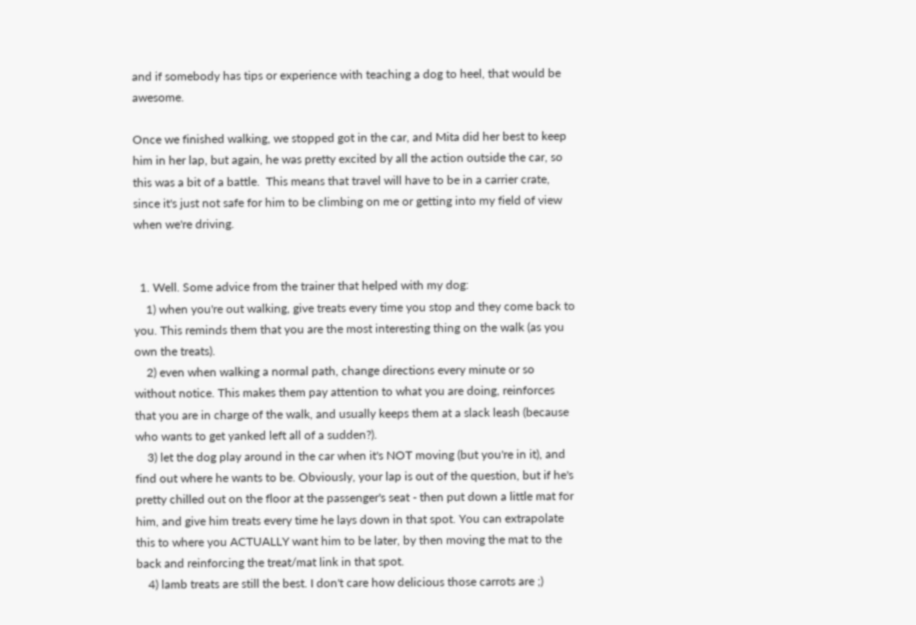and if somebody has tips or experience with teaching a dog to heel, that would be awesome.

Once we finished walking, we stopped got in the car, and Mita did her best to keep him in her lap, but again, he was pretty excited by all the action outside the car, so this was a bit of a battle.  This means that travel will have to be in a carrier crate, since it's just not safe for him to be climbing on me or getting into my field of view when we're driving.


  1. Well. Some advice from the trainer that helped with my dog:
    1) when you're out walking, give treats every time you stop and they come back to you. This reminds them that you are the most interesting thing on the walk (as you own the treats).
    2) even when walking a normal path, change directions every minute or so without notice. This makes them pay attention to what you are doing, reinforces that you are in charge of the walk, and usually keeps them at a slack leash (because who wants to get yanked left all of a sudden?).
    3) let the dog play around in the car when it's NOT moving (but you're in it), and find out where he wants to be. Obviously, your lap is out of the question, but if he's pretty chilled out on the floor at the passenger's seat - then put down a little mat for him, and give him treats every time he lays down in that spot. You can extrapolate this to where you ACTUALLY want him to be later, by then moving the mat to the back and reinforcing the treat/mat link in that spot.
    4) lamb treats are still the best. I don't care how delicious those carrots are ;)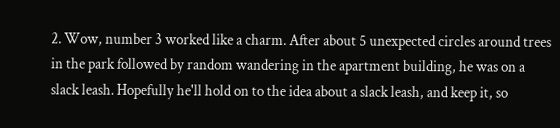2. Wow, number 3 worked like a charm. After about 5 unexpected circles around trees in the park followed by random wandering in the apartment building, he was on a slack leash. Hopefully he'll hold on to the idea about a slack leash, and keep it, so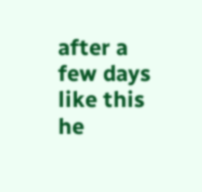after a few days like this he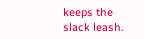keeps the slack leash.